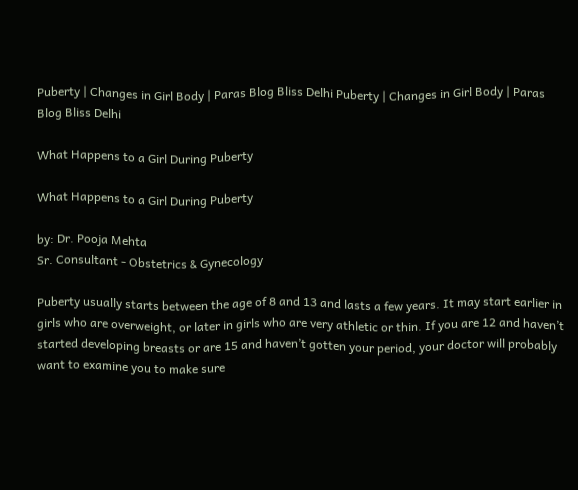Puberty | Changes in Girl Body | Paras Blog Bliss Delhi Puberty | Changes in Girl Body | Paras Blog Bliss Delhi

What Happens to a Girl During Puberty

What Happens to a Girl During Puberty

by: Dr. Pooja Mehta
Sr. Consultant - Obstetrics & Gynecology

Puberty usually starts between the age of 8 and 13 and lasts a few years. It may start earlier in girls who are overweight, or later in girls who are very athletic or thin. If you are 12 and haven’t started developing breasts or are 15 and haven’t gotten your period, your doctor will probably want to examine you to make sure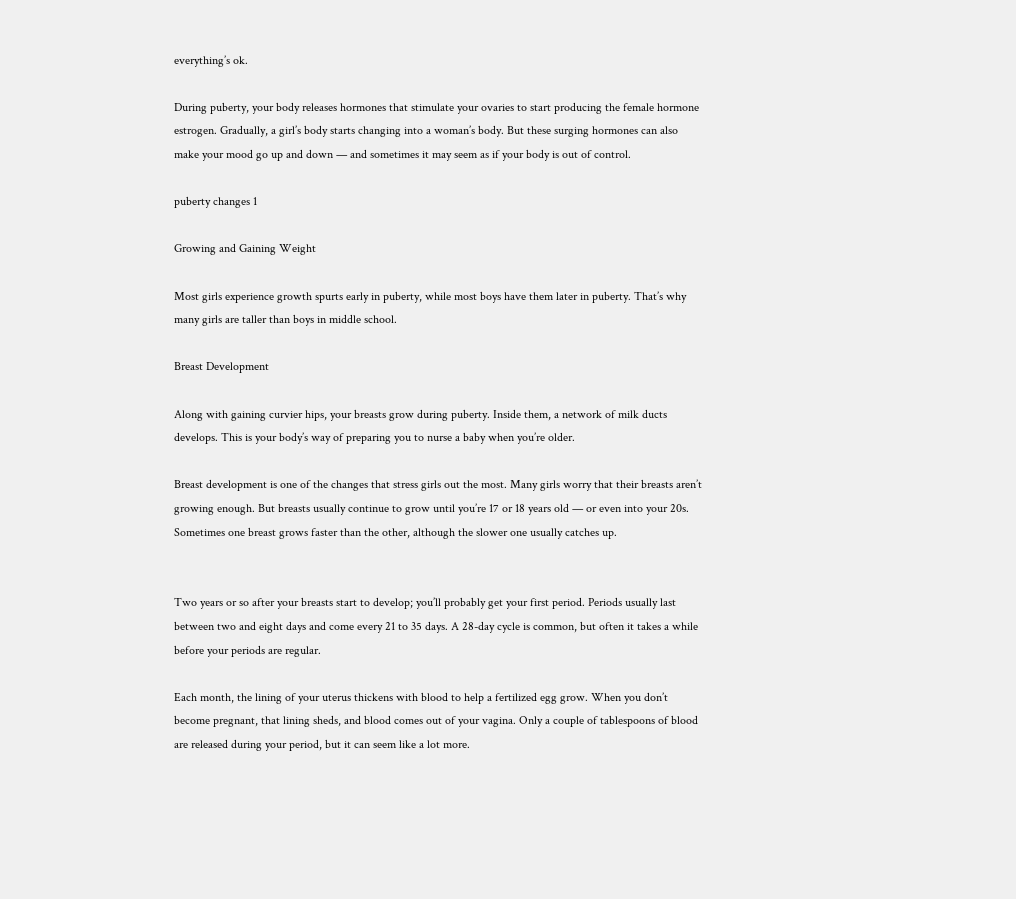everything’s ok.

During puberty, your body releases hormones that stimulate your ovaries to start producing the female hormone estrogen. Gradually, a girl’s body starts changing into a woman’s body. But these surging hormones can also make your mood go up and down — and sometimes it may seem as if your body is out of control.

puberty changes 1

Growing and Gaining Weight

Most girls experience growth spurts early in puberty, while most boys have them later in puberty. That’s why many girls are taller than boys in middle school.

Breast Development

Along with gaining curvier hips, your breasts grow during puberty. Inside them, a network of milk ducts develops. This is your body’s way of preparing you to nurse a baby when you’re older.

Breast development is one of the changes that stress girls out the most. Many girls worry that their breasts aren’t growing enough. But breasts usually continue to grow until you’re 17 or 18 years old — or even into your 20s. Sometimes one breast grows faster than the other, although the slower one usually catches up.


Two years or so after your breasts start to develop; you’ll probably get your first period. Periods usually last between two and eight days and come every 21 to 35 days. A 28-day cycle is common, but often it takes a while before your periods are regular.

Each month, the lining of your uterus thickens with blood to help a fertilized egg grow. When you don’t become pregnant, that lining sheds, and blood comes out of your vagina. Only a couple of tablespoons of blood are released during your period, but it can seem like a lot more.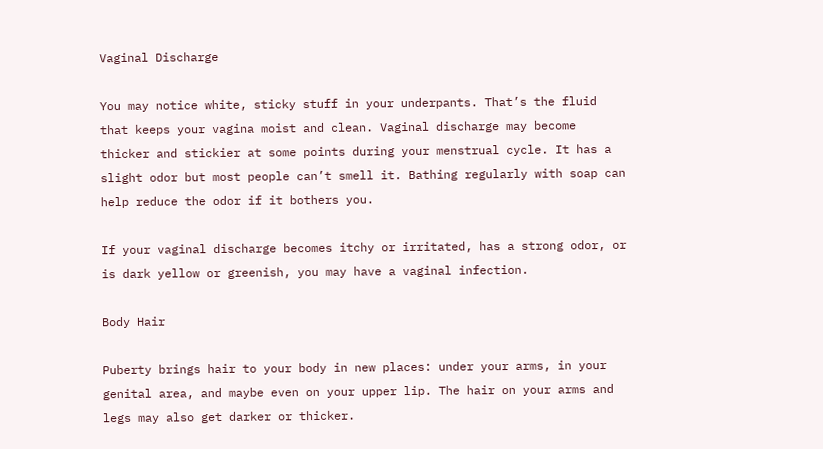Vaginal Discharge

You may notice white, sticky stuff in your underpants. That’s the fluid that keeps your vagina moist and clean. Vaginal discharge may become thicker and stickier at some points during your menstrual cycle. It has a slight odor but most people can’t smell it. Bathing regularly with soap can help reduce the odor if it bothers you.

If your vaginal discharge becomes itchy or irritated, has a strong odor, or is dark yellow or greenish, you may have a vaginal infection.

Body Hair

Puberty brings hair to your body in new places: under your arms, in your genital area, and maybe even on your upper lip. The hair on your arms and legs may also get darker or thicker.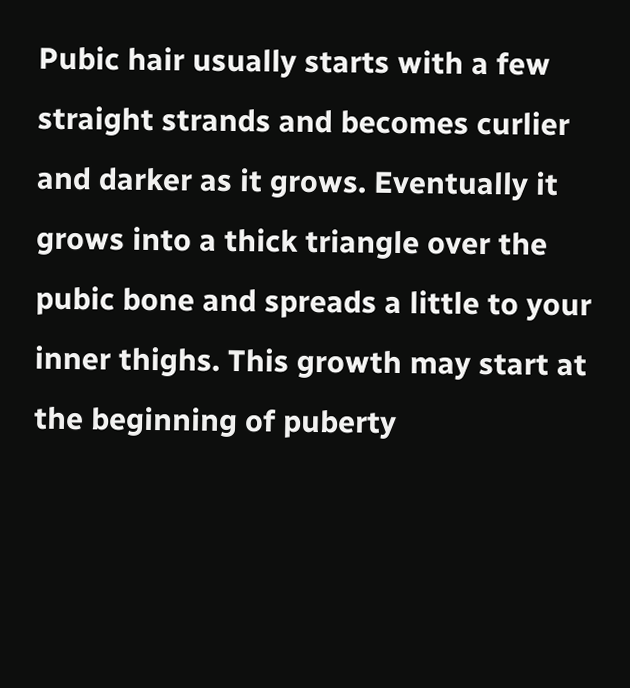Pubic hair usually starts with a few straight strands and becomes curlier and darker as it grows. Eventually it grows into a thick triangle over the pubic bone and spreads a little to your inner thighs. This growth may start at the beginning of puberty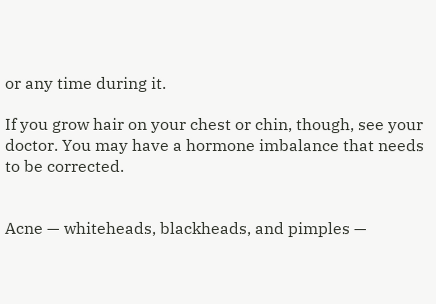or any time during it.

If you grow hair on your chest or chin, though, see your doctor. You may have a hormone imbalance that needs to be corrected.


Acne — whiteheads, blackheads, and pimples —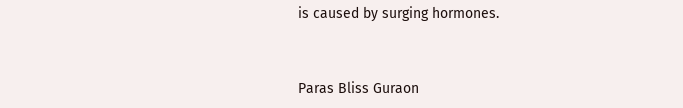is caused by surging hormones.


Paras Bliss Guraon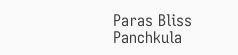Paras Bliss Panchkula